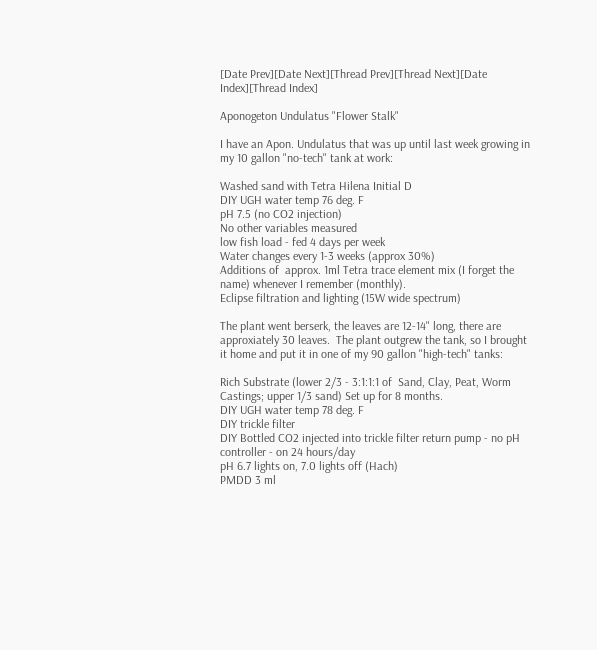[Date Prev][Date Next][Thread Prev][Thread Next][Date Index][Thread Index]

Aponogeton Undulatus "Flower Stalk"

I have an Apon. Undulatus that was up until last week growing in my 10 gallon "no-tech" tank at work:

Washed sand with Tetra Hilena Initial D
DIY UGH water temp 76 deg. F
pH 7.5 (no CO2 injection)
No other variables measured
low fish load - fed 4 days per week
Water changes every 1-3 weeks (approx 30%)
Additions of  approx. 1ml Tetra trace element mix (I forget the name) whenever I remember (monthly).
Eclipse filtration and lighting (15W wide spectrum)

The plant went berserk, the leaves are 12-14" long, there are approxiately 30 leaves.  The plant outgrew the tank, so I brought it home and put it in one of my 90 gallon "high-tech" tanks:

Rich Substrate (lower 2/3 - 3:1:1:1 of  Sand, Clay, Peat, Worm Castings; upper 1/3 sand) Set up for 8 months.
DIY UGH water temp 78 deg. F
DIY trickle filter
DIY Bottled CO2 injected into trickle filter return pump - no pH controller - on 24 hours/day
pH 6.7 lights on, 7.0 lights off (Hach)
PMDD 3 ml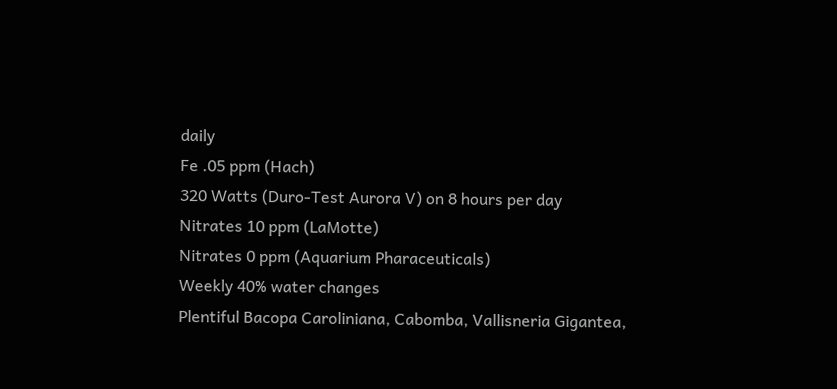daily
Fe .05 ppm (Hach)
320 Watts (Duro-Test Aurora V) on 8 hours per day
Nitrates 10 ppm (LaMotte)
Nitrates 0 ppm (Aquarium Pharaceuticals)
Weekly 40% water changes
Plentiful Bacopa Caroliniana, Cabomba, Vallisneria Gigantea,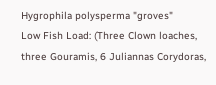Hygrophila polysperma "groves"
Low Fish Load: (Three Clown loaches, three Gouramis, 6 Juliannas Corydoras,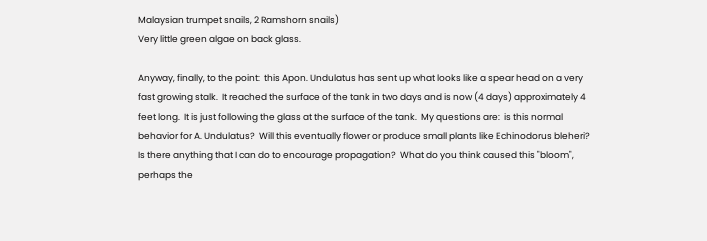Malaysian trumpet snails, 2 Ramshorn snails)
Very little green algae on back glass.

Anyway, finally, to the point:  this Apon. Undulatus has sent up what looks like a spear head on a very fast growing stalk.  It reached the surface of the tank in two days and is now (4 days) approximately 4 feet long.  It is just following the glass at the surface of the tank.  My questions are:  is this normal behavior for A. Undulatus?  Will this eventually flower or produce small plants like Echinodorus bleheri?  Is there anything that I can do to encourage propagation?  What do you think caused this "bloom", perhaps the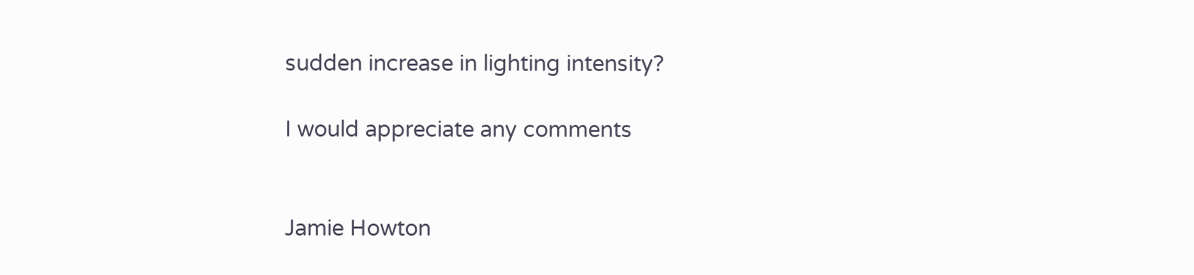sudden increase in lighting intensity?

I would appreciate any comments


Jamie Howton